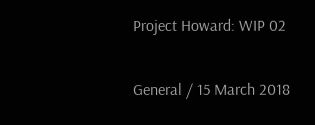Project Howard: WIP 02

General / 15 March 2018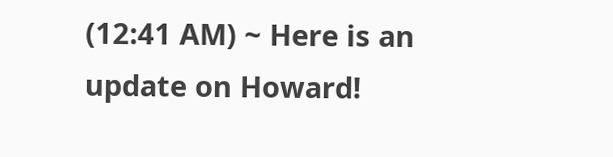(12:41 AM) ~ Here is an update on Howard!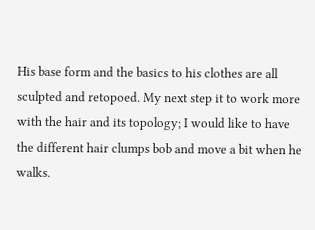His base form and the basics to his clothes are all sculpted and retopoed. My next step it to work more with the hair and its topology; I would like to have the different hair clumps bob and move a bit when he walks.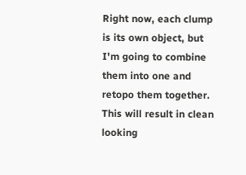Right now, each clump is its own object, but I'm going to combine them into one and retopo them together. This will result in clean looking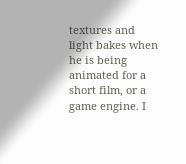textures and light bakes when he is being animated for a short film, or a game engine. I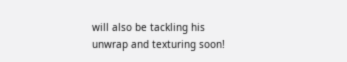will also be tackling his unwrap and texturing soon!